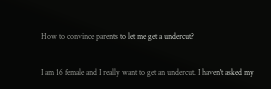How to convince parents to let me get a undercut?

I am 16 female and I really want to get an undercut. I haven't asked my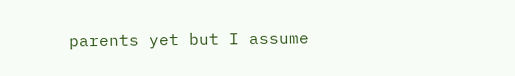parents yet but I assume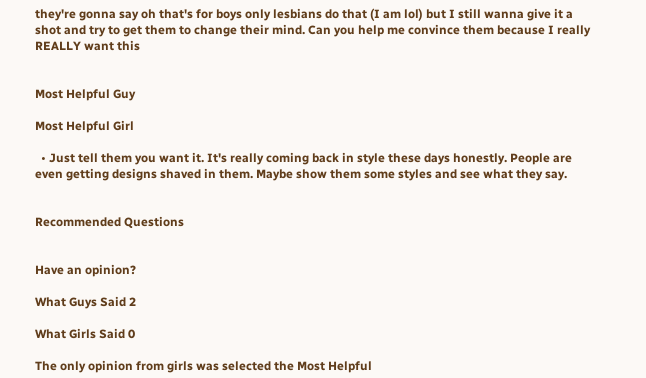they're gonna say oh that's for boys only lesbians do that (I am lol) but I still wanna give it a shot and try to get them to change their mind. Can you help me convince them because I really REALLY want this


Most Helpful Guy

Most Helpful Girl

  • Just tell them you want it. It's really coming back in style these days honestly. People are even getting designs shaved in them. Maybe show them some styles and see what they say.


Recommended Questions


Have an opinion?

What Guys Said 2

What Girls Said 0

The only opinion from girls was selected the Most Helpful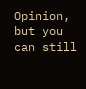Opinion, but you can still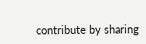contribute by sharing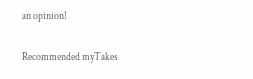an opinion!

Recommended myTakes